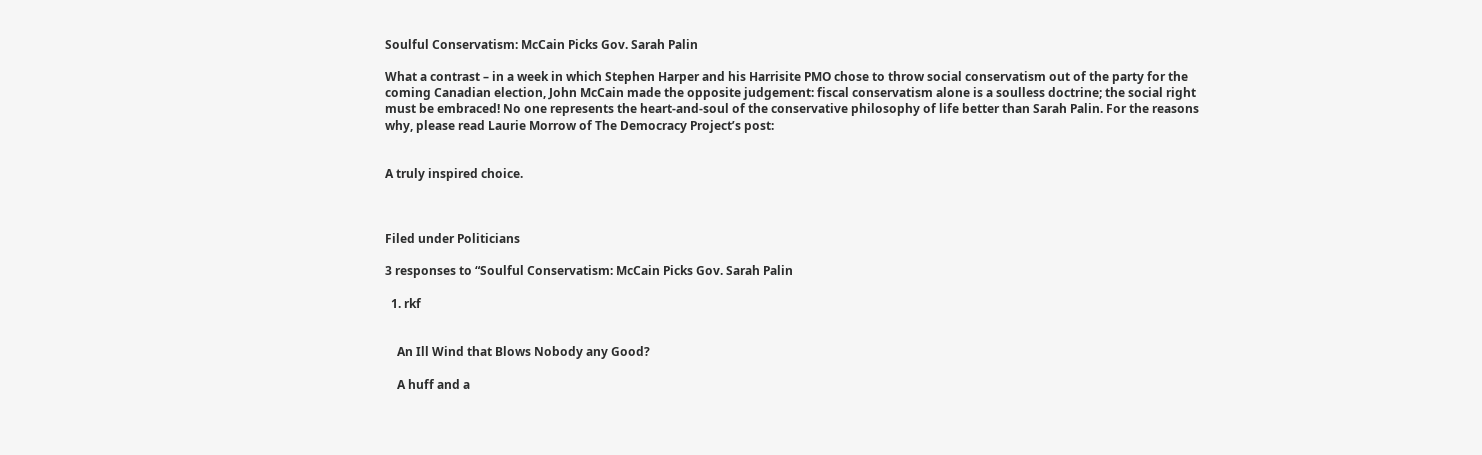Soulful Conservatism: McCain Picks Gov. Sarah Palin

What a contrast – in a week in which Stephen Harper and his Harrisite PMO chose to throw social conservatism out of the party for the coming Canadian election, John McCain made the opposite judgement: fiscal conservatism alone is a soulless doctrine; the social right must be embraced! No one represents the heart-and-soul of the conservative philosophy of life better than Sarah Palin. For the reasons why, please read Laurie Morrow of The Democracy Project’s post:


A truly inspired choice.



Filed under Politicians

3 responses to “Soulful Conservatism: McCain Picks Gov. Sarah Palin

  1. rkf


    An Ill Wind that Blows Nobody any Good?

    A huff and a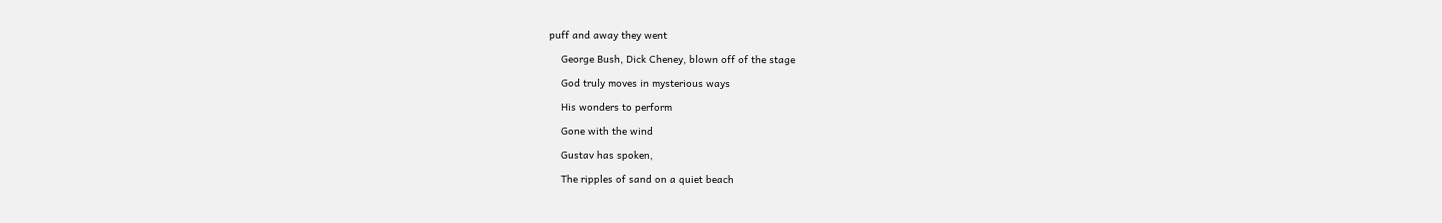puff and away they went

    George Bush, Dick Cheney, blown off of the stage

    God truly moves in mysterious ways

    His wonders to perform

    Gone with the wind

    Gustav has spoken,

    The ripples of sand on a quiet beach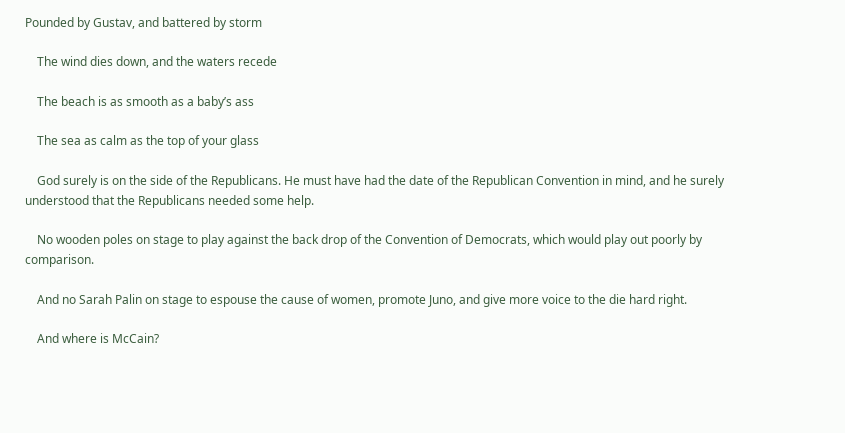Pounded by Gustav, and battered by storm

    The wind dies down, and the waters recede

    The beach is as smooth as a baby’s ass

    The sea as calm as the top of your glass

    God surely is on the side of the Republicans. He must have had the date of the Republican Convention in mind, and he surely understood that the Republicans needed some help.

    No wooden poles on stage to play against the back drop of the Convention of Democrats, which would play out poorly by comparison.

    And no Sarah Palin on stage to espouse the cause of women, promote Juno, and give more voice to the die hard right.

    And where is McCain?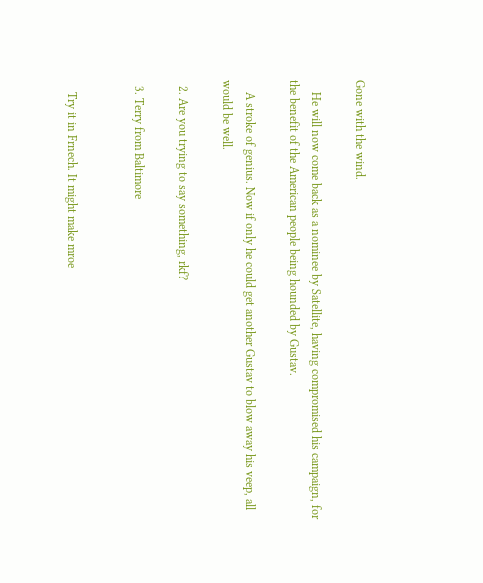Gone with the wind.

    He will now come back as a nominee by Satellite, having compromised his campaign, for the benefit of the American people being hounded by Gustav.

    A stroke of genius. Now if only he could get another Gustav to blow away his veep, all would be well.

  2. Are you trying to say something, rkf?

  3. Terry from Baltimore


    Try it in Frnech. It might make mroe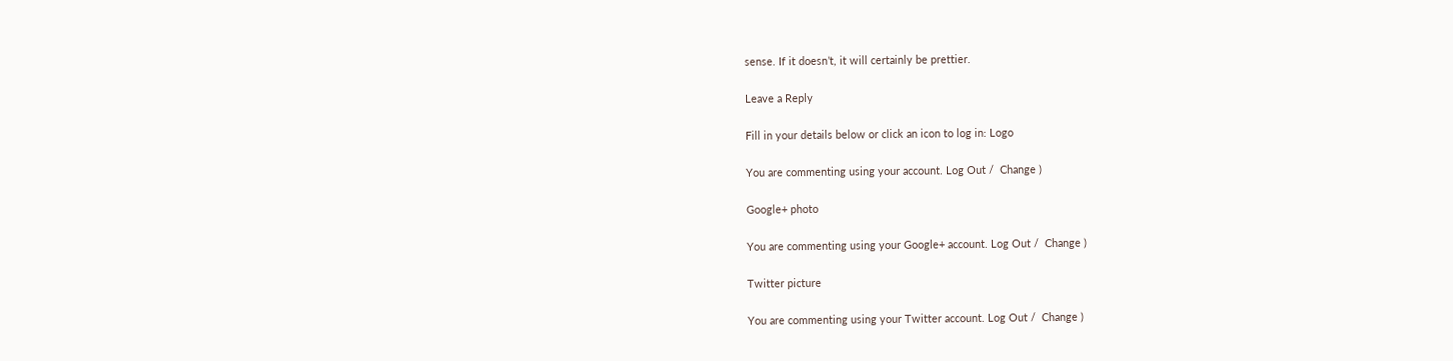sense. If it doesn’t, it will certainly be prettier.

Leave a Reply

Fill in your details below or click an icon to log in: Logo

You are commenting using your account. Log Out /  Change )

Google+ photo

You are commenting using your Google+ account. Log Out /  Change )

Twitter picture

You are commenting using your Twitter account. Log Out /  Change )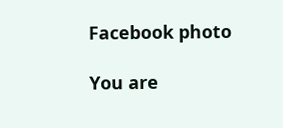Facebook photo

You are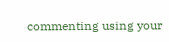commenting using your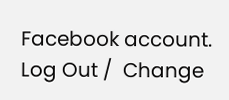Facebook account. Log Out /  Change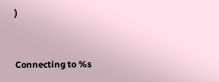)


Connecting to %s